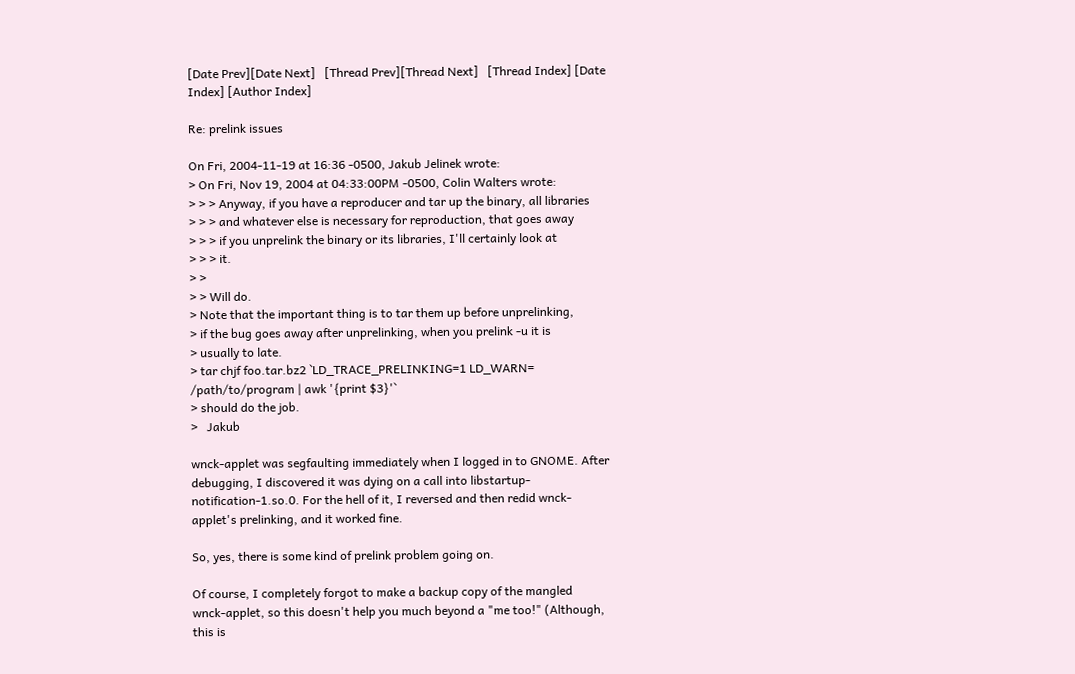[Date Prev][Date Next]   [Thread Prev][Thread Next]   [Thread Index] [Date Index] [Author Index]

Re: prelink issues

On Fri, 2004-11-19 at 16:36 -0500, Jakub Jelinek wrote:
> On Fri, Nov 19, 2004 at 04:33:00PM -0500, Colin Walters wrote:
> > > Anyway, if you have a reproducer and tar up the binary, all libraries
> > > and whatever else is necessary for reproduction, that goes away
> > > if you unprelink the binary or its libraries, I'll certainly look at
> > > it.
> >
> > Will do.
> Note that the important thing is to tar them up before unprelinking,
> if the bug goes away after unprelinking, when you prelink -u it is
> usually to late.
> tar chjf foo.tar.bz2 `LD_TRACE_PRELINKING=1 LD_WARN= /path/to/program | awk '{print $3}'`
> should do the job.
>   Jakub

wnck-applet was segfaulting immediately when I logged in to GNOME. After
debugging, I discovered it was dying on a call into libstartup-
notification-1.so.0. For the hell of it, I reversed and then redid wnck-
applet's prelinking, and it worked fine.

So, yes, there is some kind of prelink problem going on.

Of course, I completely forgot to make a backup copy of the mangled
wnck-applet, so this doesn't help you much beyond a "me too!" (Although,
this is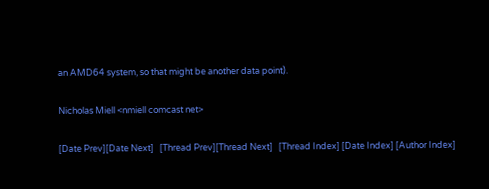an AMD64 system, so that might be another data point).

Nicholas Miell <nmiell comcast net>

[Date Prev][Date Next]   [Thread Prev][Thread Next]   [Thread Index] [Date Index] [Author Index]